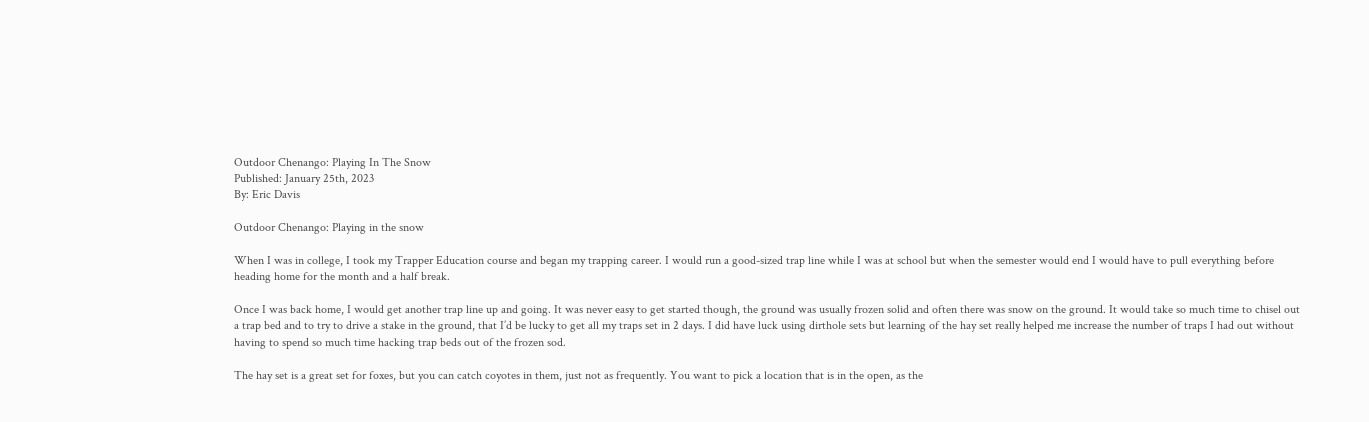Outdoor Chenango: Playing In The Snow
Published: January 25th, 2023
By: Eric Davis

Outdoor Chenango: Playing in the snow

When I was in college, I took my Trapper Education course and began my trapping career. I would run a good-sized trap line while I was at school but when the semester would end I would have to pull everything before heading home for the month and a half break.

Once I was back home, I would get another trap line up and going. It was never easy to get started though, the ground was usually frozen solid and often there was snow on the ground. It would take so much time to chisel out a trap bed and to try to drive a stake in the ground, that I’d be lucky to get all my traps set in 2 days. I did have luck using dirthole sets but learning of the hay set really helped me increase the number of traps I had out without having to spend so much time hacking trap beds out of the frozen sod.

The hay set is a great set for foxes, but you can catch coyotes in them, just not as frequently. You want to pick a location that is in the open, as the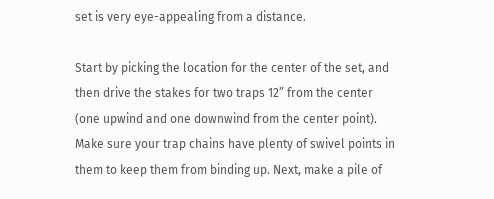set is very eye-appealing from a distance.

Start by picking the location for the center of the set, and then drive the stakes for two traps 12” from the center (one upwind and one downwind from the center point). Make sure your trap chains have plenty of swivel points in them to keep them from binding up. Next, make a pile of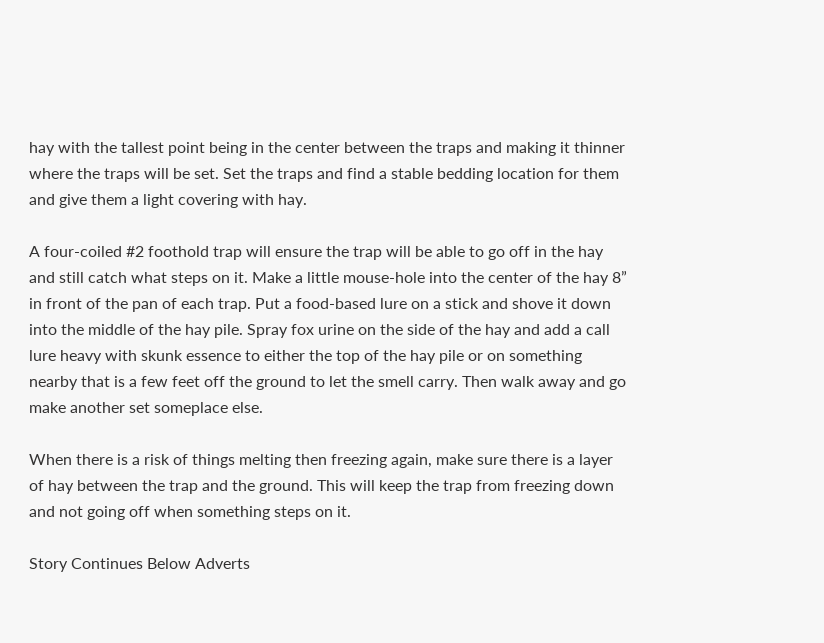hay with the tallest point being in the center between the traps and making it thinner where the traps will be set. Set the traps and find a stable bedding location for them and give them a light covering with hay.

A four-coiled #2 foothold trap will ensure the trap will be able to go off in the hay and still catch what steps on it. Make a little mouse-hole into the center of the hay 8” in front of the pan of each trap. Put a food-based lure on a stick and shove it down into the middle of the hay pile. Spray fox urine on the side of the hay and add a call lure heavy with skunk essence to either the top of the hay pile or on something nearby that is a few feet off the ground to let the smell carry. Then walk away and go make another set someplace else.

When there is a risk of things melting then freezing again, make sure there is a layer of hay between the trap and the ground. This will keep the trap from freezing down and not going off when something steps on it.

Story Continues Below Adverts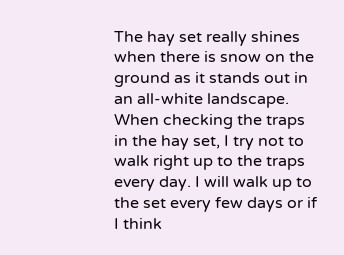The hay set really shines when there is snow on the ground as it stands out in an all-white landscape. When checking the traps in the hay set, I try not to walk right up to the traps every day. I will walk up to the set every few days or if I think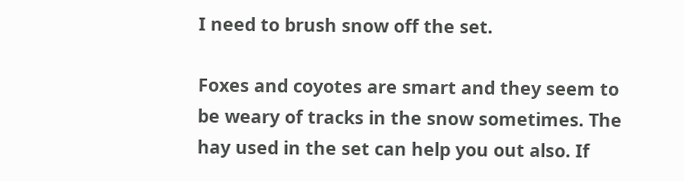I need to brush snow off the set.

Foxes and coyotes are smart and they seem to be weary of tracks in the snow sometimes. The hay used in the set can help you out also. If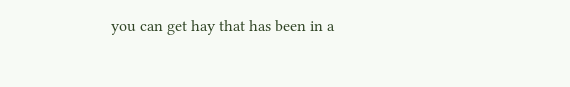you can get hay that has been in a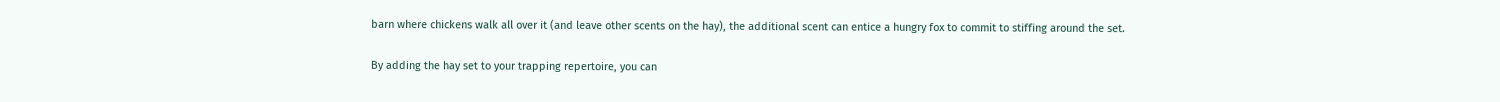barn where chickens walk all over it (and leave other scents on the hay), the additional scent can entice a hungry fox to commit to stiffing around the set.

By adding the hay set to your trapping repertoire, you can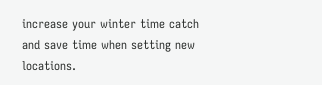increase your winter time catch and save time when setting new locations.